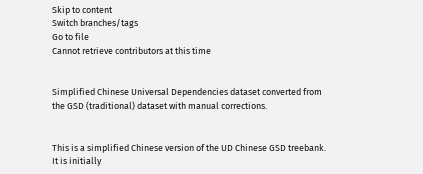Skip to content
Switch branches/tags
Go to file
Cannot retrieve contributors at this time


Simplified Chinese Universal Dependencies dataset converted from the GSD (traditional) dataset with manual corrections.


This is a simplified Chinese version of the UD Chinese GSD treebank. It is initially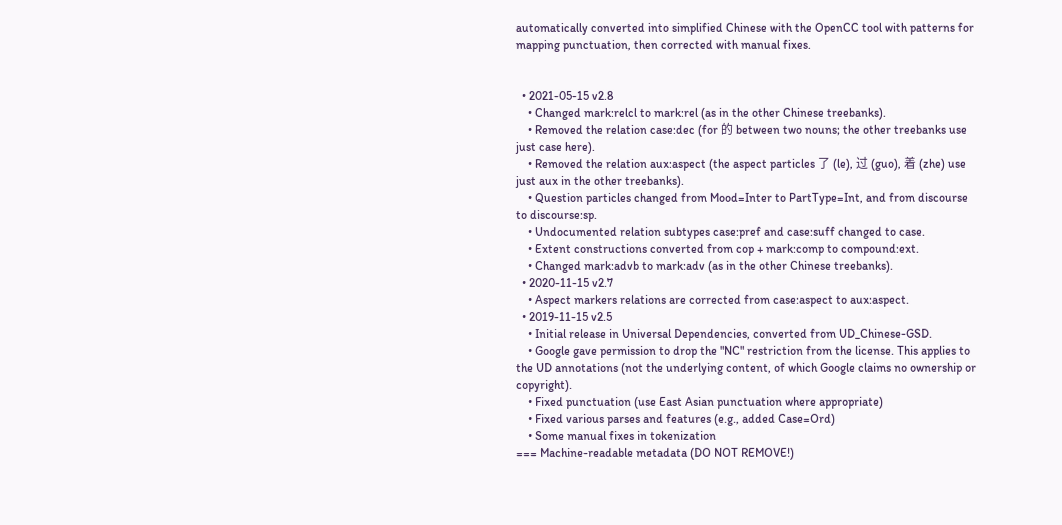automatically converted into simplified Chinese with the OpenCC tool with patterns for mapping punctuation, then corrected with manual fixes.


  • 2021-05-15 v2.8
    • Changed mark:relcl to mark:rel (as in the other Chinese treebanks).
    • Removed the relation case:dec (for 的 between two nouns; the other treebanks use just case here).
    • Removed the relation aux:aspect (the aspect particles 了 (le), 过 (guo), 着 (zhe) use just aux in the other treebanks).
    • Question particles changed from Mood=Inter to PartType=Int, and from discourse to discourse:sp.
    • Undocumented relation subtypes case:pref and case:suff changed to case.
    • Extent constructions converted from cop + mark:comp to compound:ext.
    • Changed mark:advb to mark:adv (as in the other Chinese treebanks).
  • 2020-11-15 v2.7
    • Aspect markers relations are corrected from case:aspect to aux:aspect.
  • 2019-11-15 v2.5
    • Initial release in Universal Dependencies, converted from UD_Chinese-GSD.
    • Google gave permission to drop the "NC" restriction from the license. This applies to the UD annotations (not the underlying content, of which Google claims no ownership or copyright).
    • Fixed punctuation (use East Asian punctuation where appropriate)
    • Fixed various parses and features (e.g., added Case=Ord)
    • Some manual fixes in tokenization
=== Machine-readable metadata (DO NOT REMOVE!)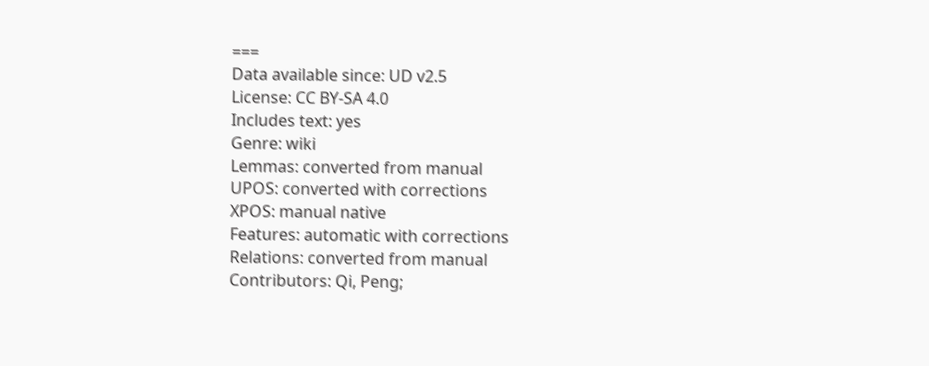===
Data available since: UD v2.5
License: CC BY-SA 4.0
Includes text: yes
Genre: wiki
Lemmas: converted from manual
UPOS: converted with corrections
XPOS: manual native
Features: automatic with corrections
Relations: converted from manual
Contributors: Qi, Peng;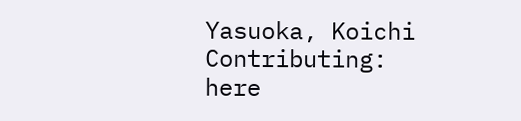Yasuoka, Koichi
Contributing: here